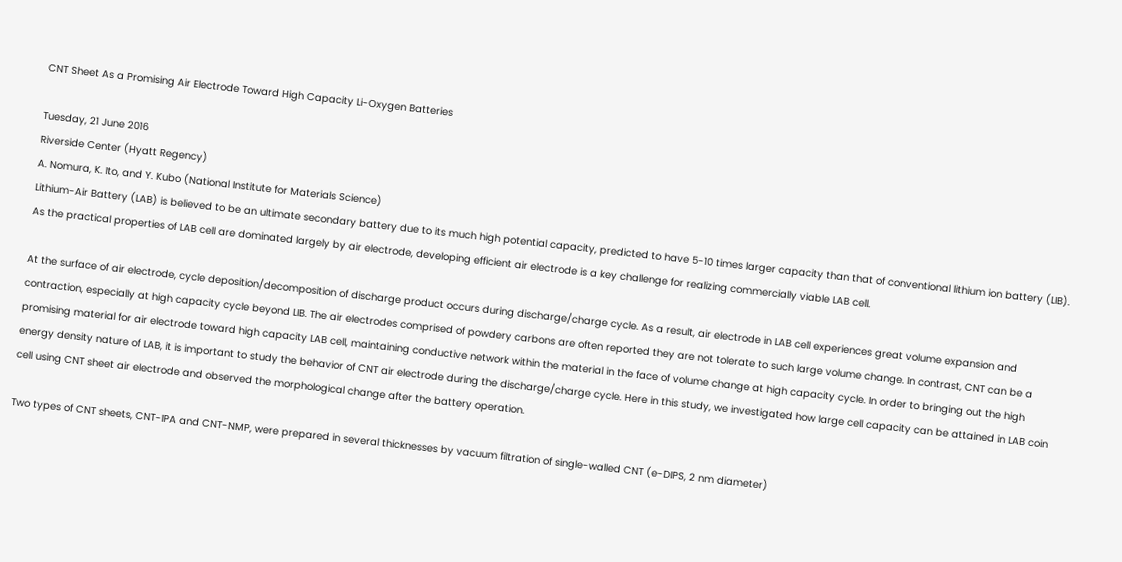CNT Sheet As a Promising Air Electrode Toward High Capacity Li-Oxygen Batteries

Tuesday, 21 June 2016
Riverside Center (Hyatt Regency)
A. Nomura, K. Ito, and Y. Kubo (National Institute for Materials Science)
Lithium-Air Battery (LAB) is believed to be an ultimate secondary battery due to its much high potential capacity, predicted to have 5-10 times larger capacity than that of conventional lithium ion battery (LIB). As the practical properties of LAB cell are dominated largely by air electrode, developing efficient air electrode is a key challenge for realizing commercially viable LAB cell.

At the surface of air electrode, cycle deposition/decomposition of discharge product occurs during discharge/charge cycle. As a result, air electrode in LAB cell experiences great volume expansion and contraction, especially at high capacity cycle beyond LIB. The air electrodes comprised of powdery carbons are often reported they are not tolerate to such large volume change. In contrast, CNT can be a promising material for air electrode toward high capacity LAB cell, maintaining conductive network within the material in the face of volume change at high capacity cycle. In order to bringing out the high energy density nature of LAB, it is important to study the behavior of CNT air electrode during the discharge/charge cycle. Here in this study, we investigated how large cell capacity can be attained in LAB coin cell using CNT sheet air electrode and observed the morphological change after the battery operation.

Two types of CNT sheets, CNT-IPA and CNT-NMP, were prepared in several thicknesses by vacuum filtration of single-walled CNT (e-DIPS, 2 nm diameter)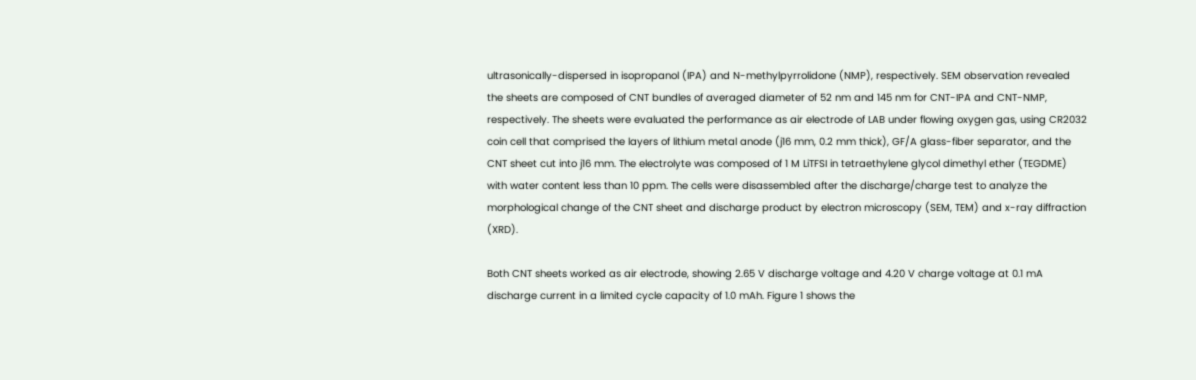ultrasonically-dispersed in isopropanol (IPA) and N-methylpyrrolidone (NMP), respectively. SEM observation revealed the sheets are composed of CNT bundles of averaged diameter of 52 nm and 145 nm for CNT-IPA and CNT-NMP, respectively. The sheets were evaluated the performance as air electrode of LAB under flowing oxygen gas, using CR2032 coin cell that comprised the layers of lithium metal anode (j16 mm, 0.2 mm thick), GF/A glass-fiber separator, and the CNT sheet cut into j16 mm. The electrolyte was composed of 1 M LiTFSI in tetraethylene glycol dimethyl ether (TEGDME) with water content less than 10 ppm. The cells were disassembled after the discharge/charge test to analyze the morphological change of the CNT sheet and discharge product by electron microscopy (SEM, TEM) and x-ray diffraction (XRD).

Both CNT sheets worked as air electrode, showing 2.65 V discharge voltage and 4.20 V charge voltage at 0.1 mA discharge current in a limited cycle capacity of 1.0 mAh. Figure 1 shows the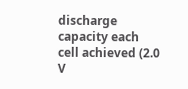discharge capacity each cell achieved (2.0 V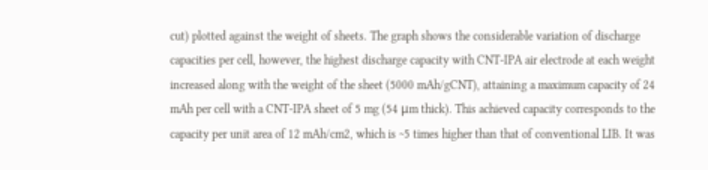cut) plotted against the weight of sheets. The graph shows the considerable variation of discharge capacities per cell, however, the highest discharge capacity with CNT-IPA air electrode at each weight increased along with the weight of the sheet (5000 mAh/gCNT), attaining a maximum capacity of 24 mAh per cell with a CNT-IPA sheet of 5 mg (54 μm thick). This achieved capacity corresponds to the capacity per unit area of 12 mAh/cm2, which is ~5 times higher than that of conventional LIB. It was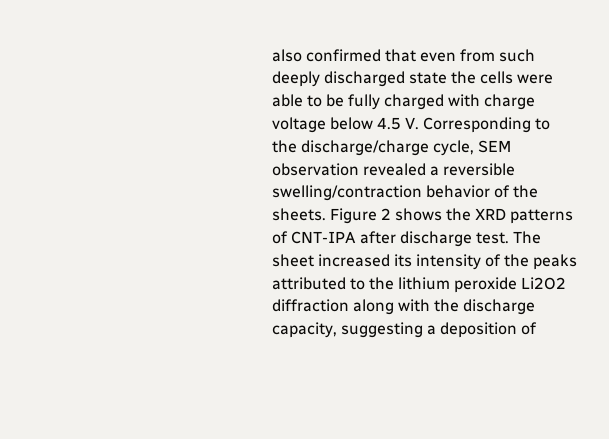also confirmed that even from such deeply discharged state the cells were able to be fully charged with charge voltage below 4.5 V. Corresponding to the discharge/charge cycle, SEM observation revealed a reversible swelling/contraction behavior of the sheets. Figure 2 shows the XRD patterns of CNT-IPA after discharge test. The sheet increased its intensity of the peaks attributed to the lithium peroxide Li2O2 diffraction along with the discharge capacity, suggesting a deposition of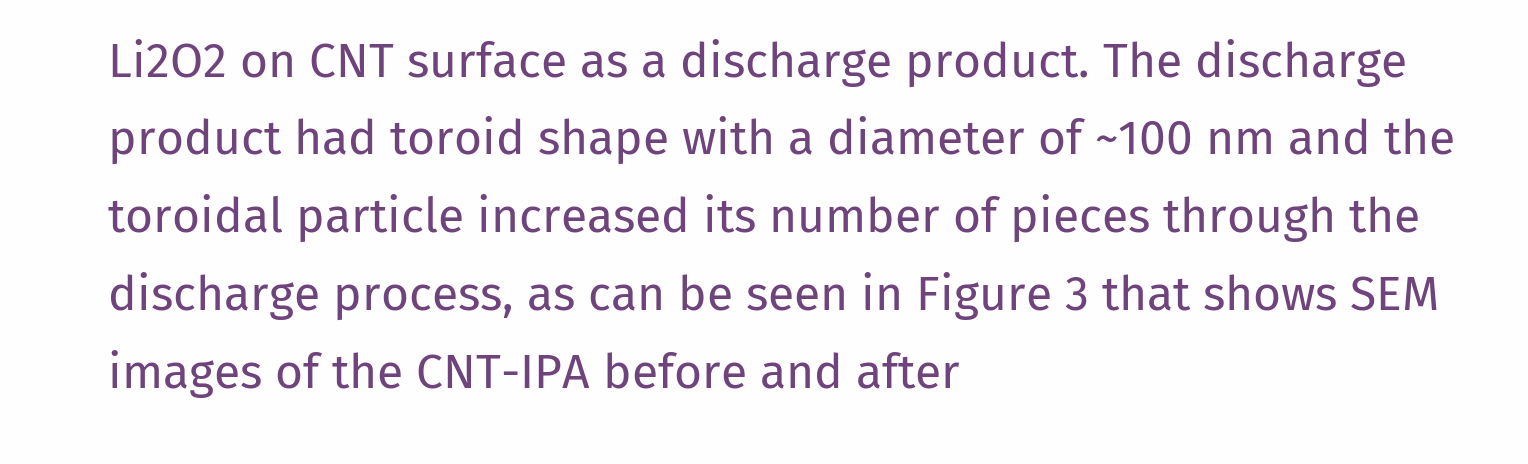Li2O2 on CNT surface as a discharge product. The discharge product had toroid shape with a diameter of ~100 nm and the toroidal particle increased its number of pieces through the discharge process, as can be seen in Figure 3 that shows SEM images of the CNT-IPA before and after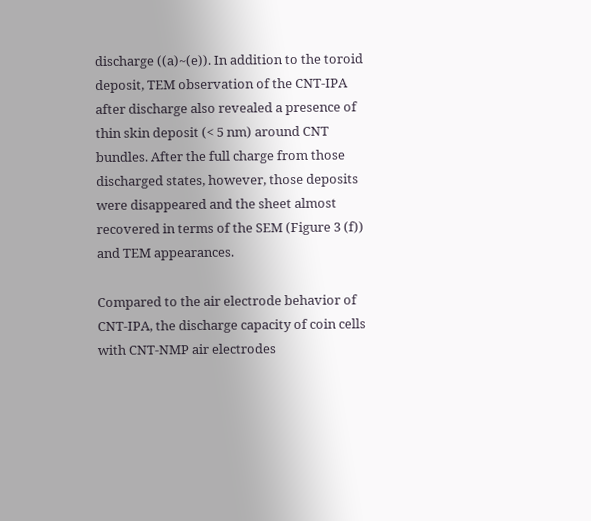discharge ((a)~(e)). In addition to the toroid deposit, TEM observation of the CNT-IPA after discharge also revealed a presence of thin skin deposit (< 5 nm) around CNT bundles. After the full charge from those discharged states, however, those deposits were disappeared and the sheet almost recovered in terms of the SEM (Figure 3 (f)) and TEM appearances.

Compared to the air electrode behavior of CNT-IPA, the discharge capacity of coin cells with CNT-NMP air electrodes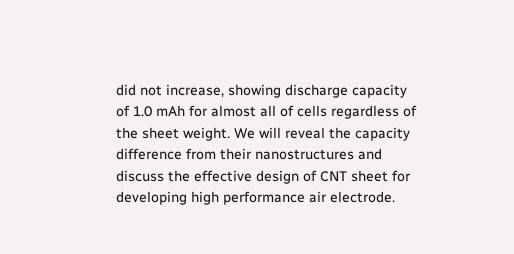did not increase, showing discharge capacity of 1.0 mAh for almost all of cells regardless of the sheet weight. We will reveal the capacity difference from their nanostructures and discuss the effective design of CNT sheet for developing high performance air electrode.